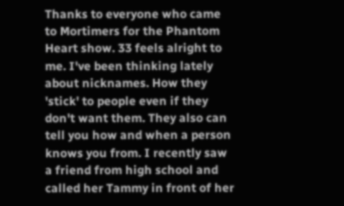Thanks to everyone who came to Mortimers for the Phantom Heart show. 33 feels alright to me. I've been thinking lately about nicknames. How they 'stick' to people even if they don't want them. They also can tell you how and when a person knows you from. I recently saw a friend from high school and called her Tammy in front of her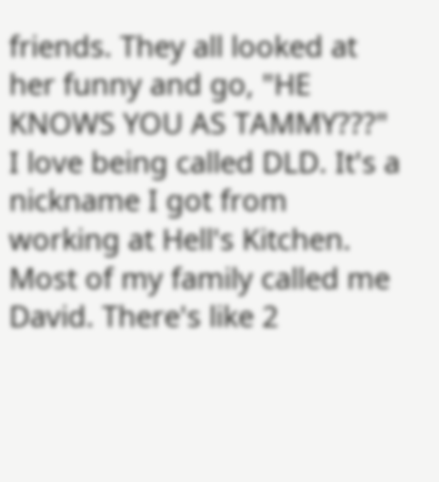friends. They all looked at her funny and go, "HE KNOWS YOU AS TAMMY???"
I love being called DLD. It's a nickname I got from working at Hell's Kitchen. Most of my family called me David. There's like 2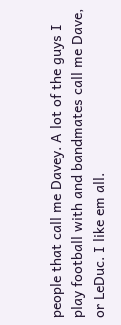people that call me Davey. A lot of the guys I play football with and bandmates call me Dave, or LeDuc. I like em all.